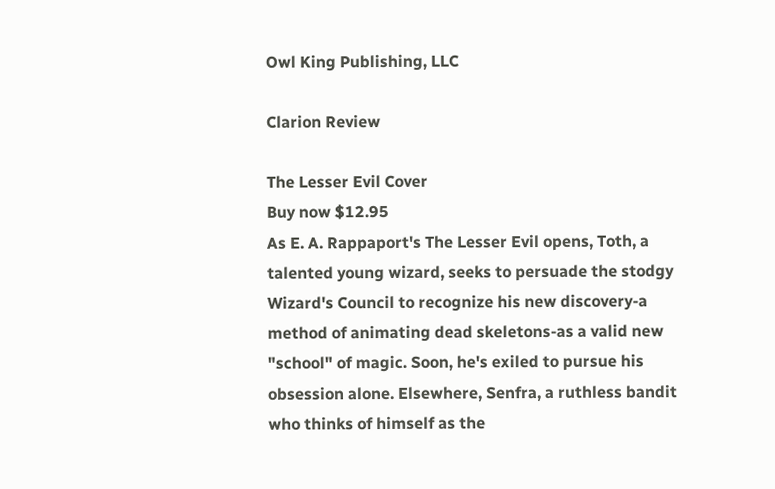Owl King Publishing, LLC

Clarion Review

The Lesser Evil Cover
Buy now $12.95
As E. A. Rappaport's The Lesser Evil opens, Toth, a talented young wizard, seeks to persuade the stodgy Wizard's Council to recognize his new discovery-a method of animating dead skeletons-as a valid new "school" of magic. Soon, he's exiled to pursue his obsession alone. Elsewhere, Senfra, a ruthless bandit who thinks of himself as the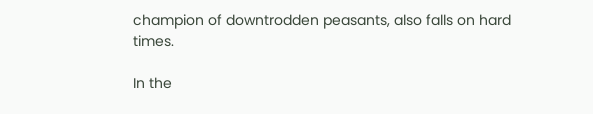champion of downtrodden peasants, also falls on hard times.

In the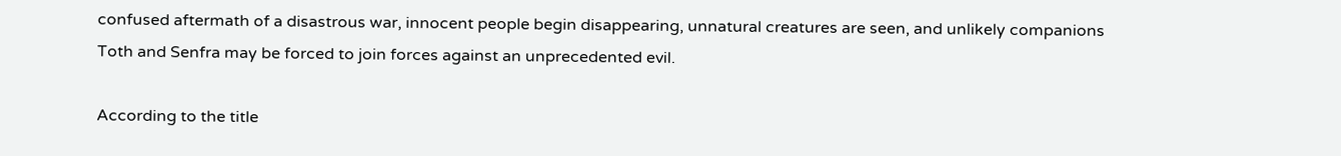confused aftermath of a disastrous war, innocent people begin disappearing, unnatural creatures are seen, and unlikely companions Toth and Senfra may be forced to join forces against an unprecedented evil.

According to the title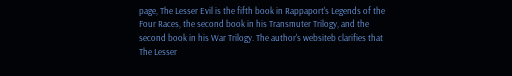page, The Lesser Evil is the fifth book in Rappaport's Legends of the Four Races, the second book in his Transmuter Trilogy, and the second book in his War Trilogy. The author's websiteb clarifies that The Lesser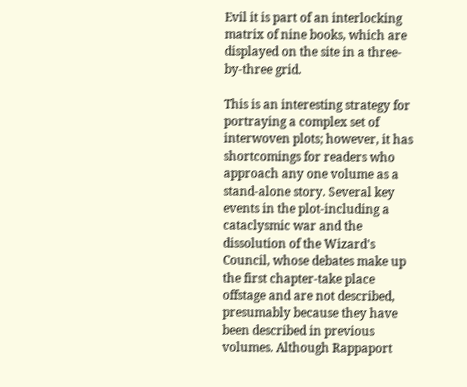Evil it is part of an interlocking matrix of nine books, which are displayed on the site in a three-by-three grid.

This is an interesting strategy for portraying a complex set of interwoven plots; however, it has shortcomings for readers who approach any one volume as a stand-alone story. Several key events in the plot-including a cataclysmic war and the dissolution of the Wizard's Council, whose debates make up the first chapter-take place offstage and are not described, presumably because they have been described in previous volumes. Although Rappaport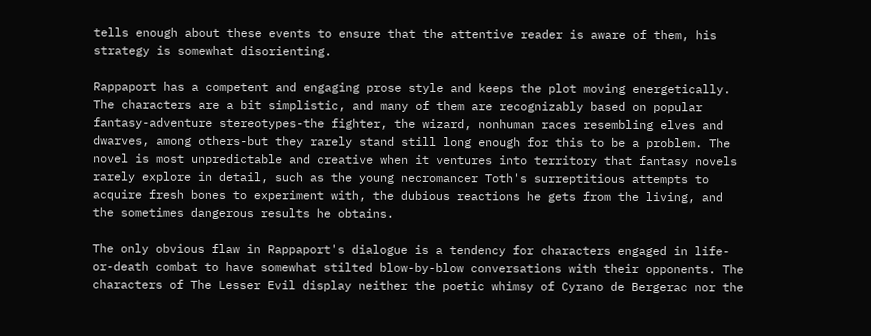tells enough about these events to ensure that the attentive reader is aware of them, his strategy is somewhat disorienting.

Rappaport has a competent and engaging prose style and keeps the plot moving energetically. The characters are a bit simplistic, and many of them are recognizably based on popular fantasy-adventure stereotypes-the fighter, the wizard, nonhuman races resembling elves and dwarves, among others-but they rarely stand still long enough for this to be a problem. The novel is most unpredictable and creative when it ventures into territory that fantasy novels rarely explore in detail, such as the young necromancer Toth's surreptitious attempts to acquire fresh bones to experiment with, the dubious reactions he gets from the living, and the sometimes dangerous results he obtains.

The only obvious flaw in Rappaport's dialogue is a tendency for characters engaged in life-or-death combat to have somewhat stilted blow-by-blow conversations with their opponents. The characters of The Lesser Evil display neither the poetic whimsy of Cyrano de Bergerac nor the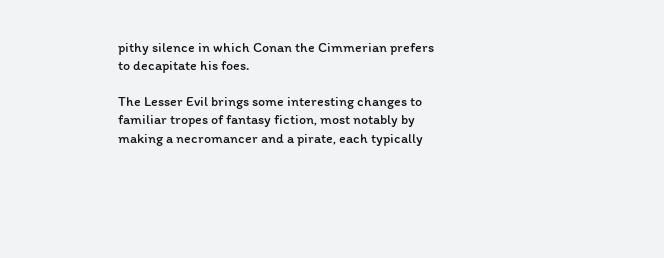pithy silence in which Conan the Cimmerian prefers to decapitate his foes.

The Lesser Evil brings some interesting changes to familiar tropes of fantasy fiction, most notably by making a necromancer and a pirate, each typically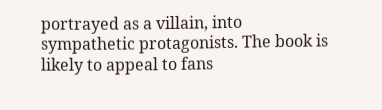portrayed as a villain, into sympathetic protagonists. The book is likely to appeal to fans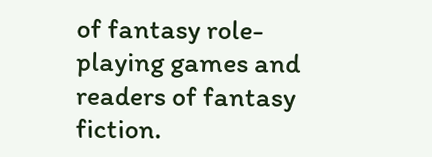of fantasy role-playing games and readers of fantasy fiction.